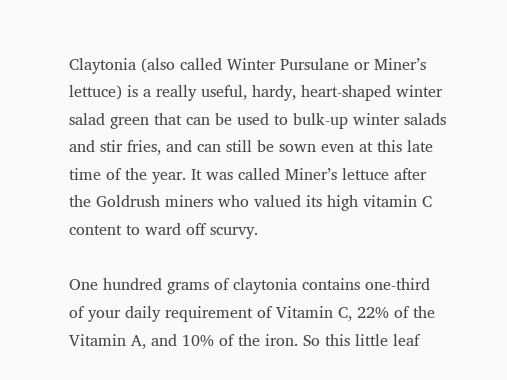Claytonia (also called Winter Pursulane or Miner’s lettuce) is a really useful, hardy, heart-shaped winter salad green that can be used to bulk-up winter salads and stir fries, and can still be sown even at this late time of the year. It was called Miner’s lettuce after the Goldrush miners who valued its high vitamin C content to ward off scurvy.

One hundred grams of claytonia contains one-third of your daily requirement of Vitamin C, 22% of the Vitamin A, and 10% of the iron. So this little leaf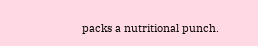packs a nutritional punch.